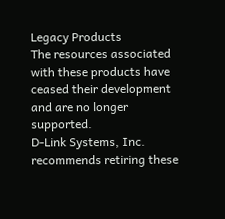Legacy Products
The resources associated with these products have ceased their development and are no longer supported.
D-Link Systems, Inc. recommends retiring these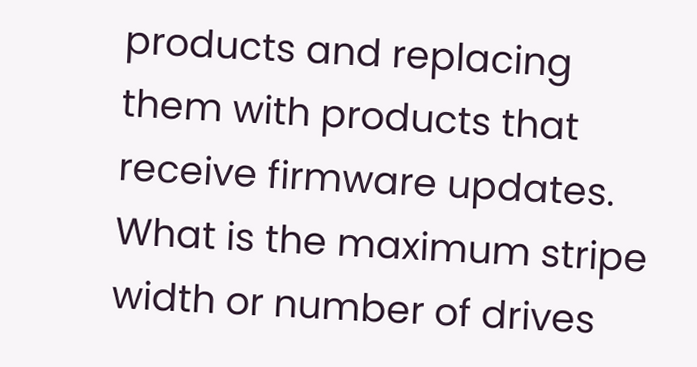products and replacing them with products that receive firmware updates.
What is the maximum stripe width or number of drives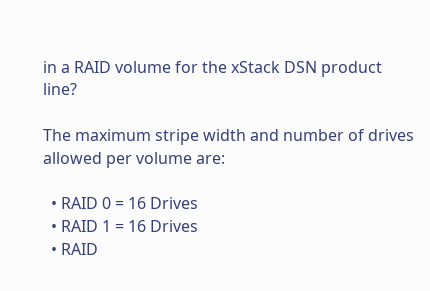in a RAID volume for the xStack DSN product line?

The maximum stripe width and number of drives allowed per volume are:

  • RAID 0 = 16 Drives
  • RAID 1 = 16 Drives
  • RAID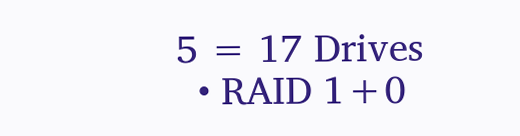5 = 17 Drives
  • RAID 1+0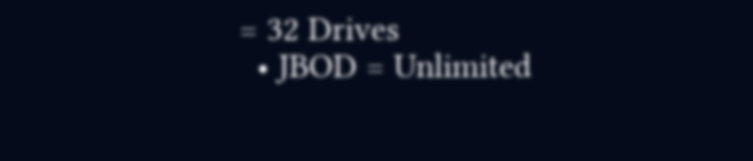= 32 Drives
  • JBOD = Unlimited